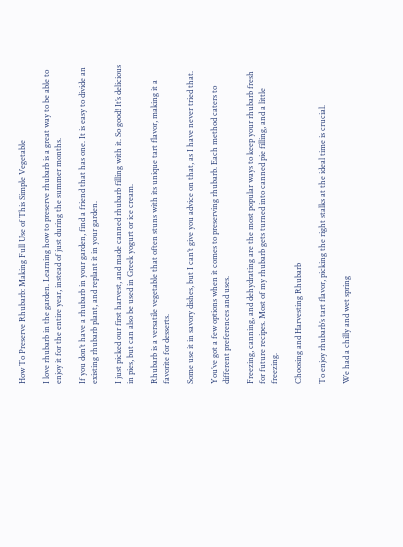How To Preserve Rhubarb: Making Full Use of This Simple Vegetable

I love rhubarb in the garden. Learning how to preserve rhubarb is a great way to be able to enjoy it for the entire year, instead of just during the summer months.

If you don’t have a rhubarb in your garden, find a friend that has one. It is easy to divide an existing rhubarb plant, and replant it in your garden.

I just picked our first harvest, and made canned rhubarb filling with it. So good! It’s delicious in pies, but can also be used in Greek yogurt or ice cream.

Rhubarb is a versatile vegetable that often stuns with its unique tart flavor, making it a favorite for desserts.

Some use it in savory dishes, but I can’t give you advice on that, as I have never tried that.

You’ve got a few options when it comes to preserving rhubarb. Each method caters to different preferences and uses.

Freezing, canning, and dehydrating are the most popular ways to keep your rhubarb fresh for future recipes. Most of my rhubarb gets turned into canned pie filling, and a little freezing.

Choosing and Harvesting Rhubarb

To enjoy rhubarb’s tart flavor, picking the right stalks at the ideal time is crucial.

We had a chilly and wet spring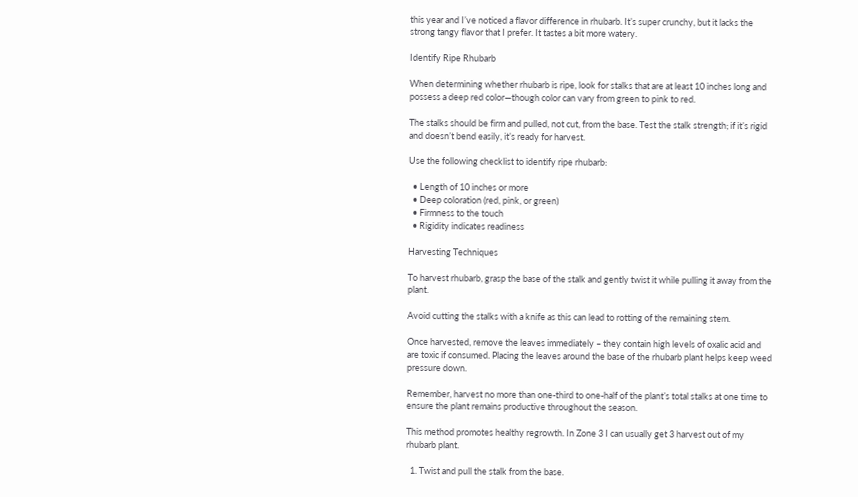this year and I’ve noticed a flavor difference in rhubarb. It’s super crunchy, but it lacks the strong tangy flavor that I prefer. It tastes a bit more watery.

Identify Ripe Rhubarb

When determining whether rhubarb is ripe, look for stalks that are at least 10 inches long and possess a deep red color—though color can vary from green to pink to red.

The stalks should be firm and pulled, not cut, from the base. Test the stalk strength; if it’s rigid and doesn’t bend easily, it’s ready for harvest.

Use the following checklist to identify ripe rhubarb:

  • Length of 10 inches or more
  • Deep coloration (red, pink, or green)
  • Firmness to the touch
  • Rigidity indicates readiness

Harvesting Techniques

To harvest rhubarb, grasp the base of the stalk and gently twist it while pulling it away from the plant.

Avoid cutting the stalks with a knife as this can lead to rotting of the remaining stem.

Once harvested, remove the leaves immediately – they contain high levels of oxalic acid and are toxic if consumed. Placing the leaves around the base of the rhubarb plant helps keep weed pressure down.

Remember, harvest no more than one-third to one-half of the plant’s total stalks at one time to ensure the plant remains productive throughout the season.

This method promotes healthy regrowth. In Zone 3 I can usually get 3 harvest out of my rhubarb plant.

  1. Twist and pull the stalk from the base.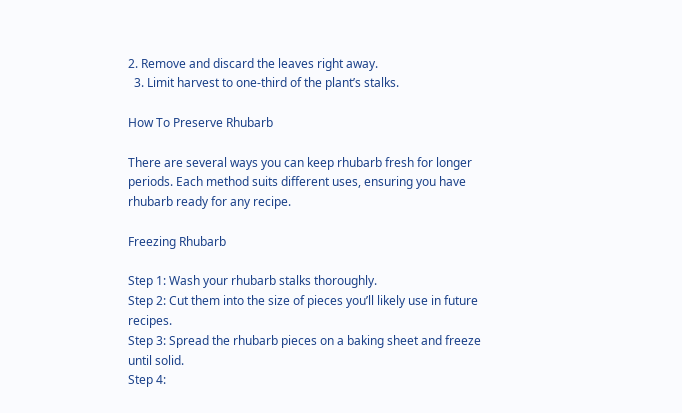2. Remove and discard the leaves right away.
  3. Limit harvest to one-third of the plant’s stalks.

How To Preserve Rhubarb

There are several ways you can keep rhubarb fresh for longer periods. Each method suits different uses, ensuring you have rhubarb ready for any recipe.

Freezing Rhubarb

Step 1: Wash your rhubarb stalks thoroughly.
Step 2: Cut them into the size of pieces you’ll likely use in future recipes.
Step 3: Spread the rhubarb pieces on a baking sheet and freeze until solid.
Step 4: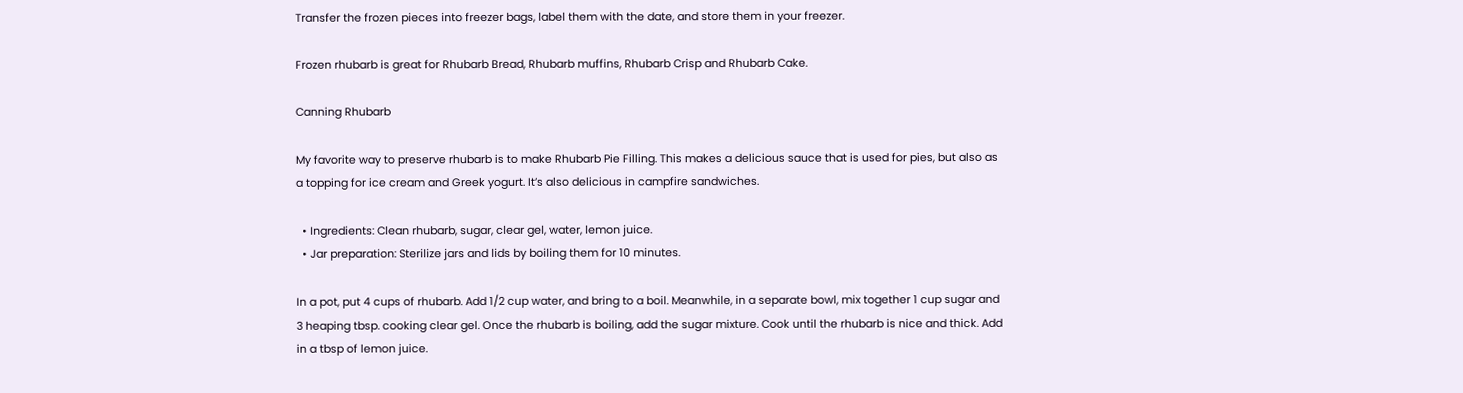Transfer the frozen pieces into freezer bags, label them with the date, and store them in your freezer.

Frozen rhubarb is great for Rhubarb Bread, Rhubarb muffins, Rhubarb Crisp and Rhubarb Cake.

Canning Rhubarb

My favorite way to preserve rhubarb is to make Rhubarb Pie Filling. This makes a delicious sauce that is used for pies, but also as a topping for ice cream and Greek yogurt. It’s also delicious in campfire sandwiches.

  • Ingredients: Clean rhubarb, sugar, clear gel, water, lemon juice.
  • Jar preparation: Sterilize jars and lids by boiling them for 10 minutes.

In a pot, put 4 cups of rhubarb. Add 1/2 cup water, and bring to a boil. Meanwhile, in a separate bowl, mix together 1 cup sugar and 3 heaping tbsp. cooking clear gel. Once the rhubarb is boiling, add the sugar mixture. Cook until the rhubarb is nice and thick. Add in a tbsp of lemon juice.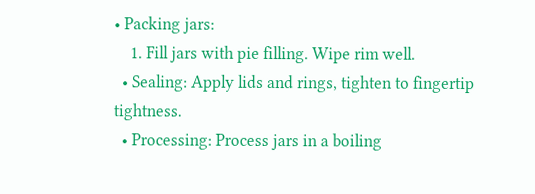• Packing jars:
    1. Fill jars with pie filling. Wipe rim well.
  • Sealing: Apply lids and rings, tighten to fingertip tightness.
  • Processing: Process jars in a boiling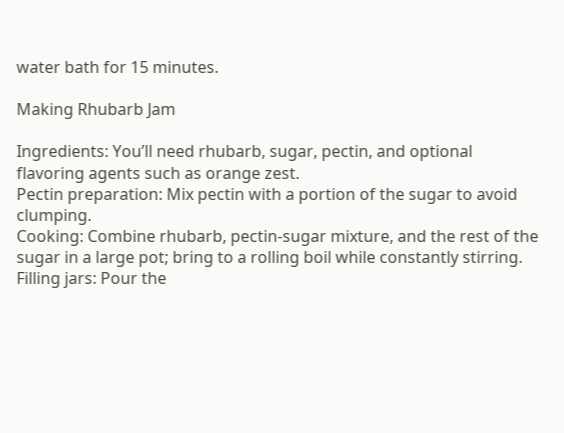water bath for 15 minutes.

Making Rhubarb Jam

Ingredients: You’ll need rhubarb, sugar, pectin, and optional flavoring agents such as orange zest.
Pectin preparation: Mix pectin with a portion of the sugar to avoid clumping.
Cooking: Combine rhubarb, pectin-sugar mixture, and the rest of the sugar in a large pot; bring to a rolling boil while constantly stirring.
Filling jars: Pour the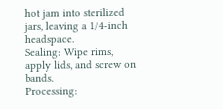hot jam into sterilized jars, leaving a 1/4-inch headspace.
Sealing: Wipe rims, apply lids, and screw on bands.
Processing: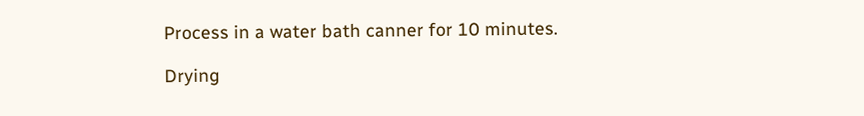Process in a water bath canner for 10 minutes.

Drying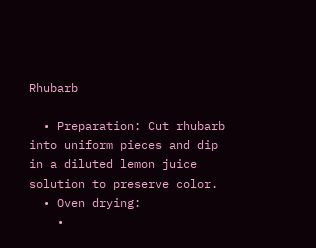Rhubarb

  • Preparation: Cut rhubarb into uniform pieces and dip in a diluted lemon juice solution to preserve color.
  • Oven drying:
    •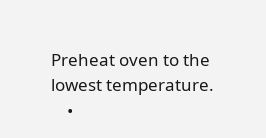Preheat oven to the lowest temperature.
    •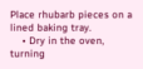Place rhubarb pieces on a lined baking tray.
    • Dry in the oven, turning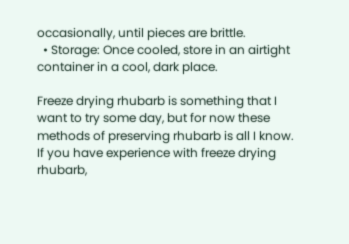occasionally, until pieces are brittle.
  • Storage: Once cooled, store in an airtight container in a cool, dark place.

Freeze drying rhubarb is something that I want to try some day, but for now these methods of preserving rhubarb is all I know. If you have experience with freeze drying rhubarb,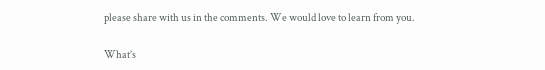please share with us in the comments. We would love to learn from you.

What’s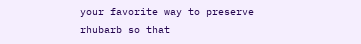your favorite way to preserve rhubarb so that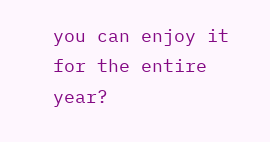you can enjoy it for the entire year?